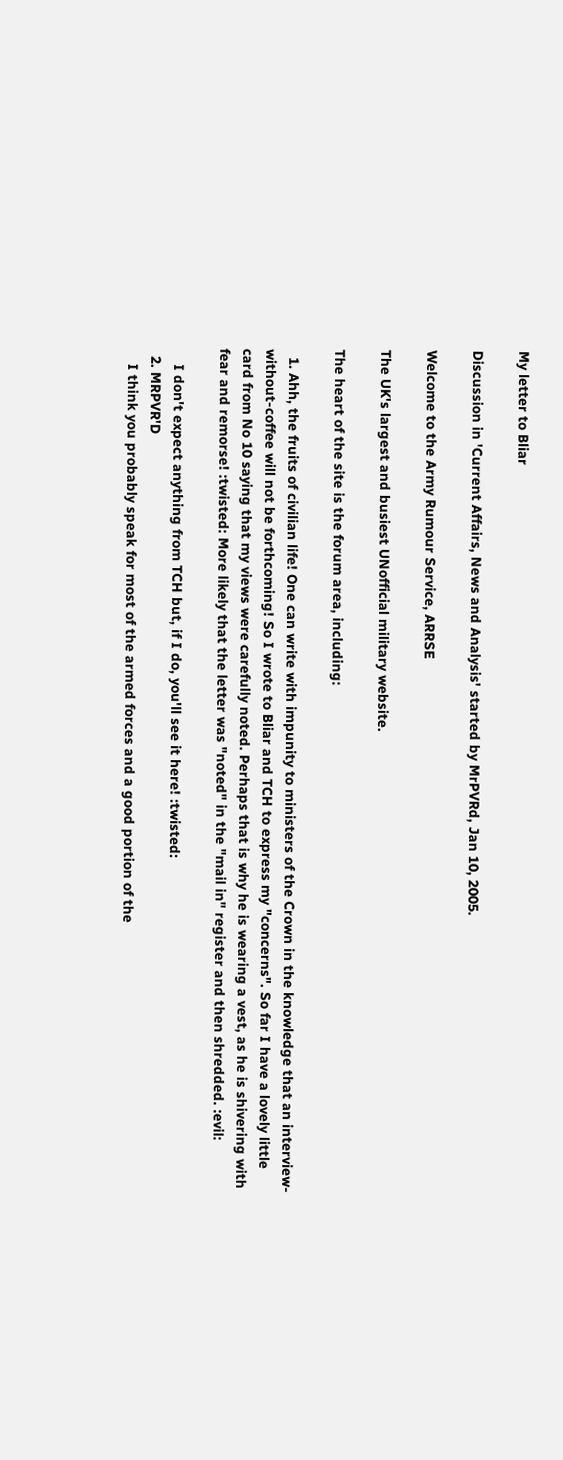My letter to Bliar

Discussion in 'Current Affairs, News and Analysis' started by MrPVRd, Jan 10, 2005.

Welcome to the Army Rumour Service, ARRSE

The UK's largest and busiest UNofficial military website.

The heart of the site is the forum area, including:

  1. Ahh, the fruits of civilian life! One can write with impunity to ministers of the Crown in the knowledge that an interview-without-coffee will not be forthcoming! So I wrote to Bliar and TCH to express my "concerns". So far I have a lovely little card from No 10 saying that my views were carefully noted. Perhaps that is why he is wearing a vest, as he is shivering with fear and remorse! :twisted: More likely that the letter was "noted" in the "mail in" register and then shredded. :evil:

    I don't expect anything from TCH but, if I do, you'll see it here! :twisted:
  2. MRPVR'D
    I think you probably speak for most of the armed forces and a good portion of the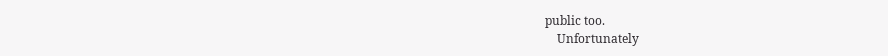public too.
    Unfortunately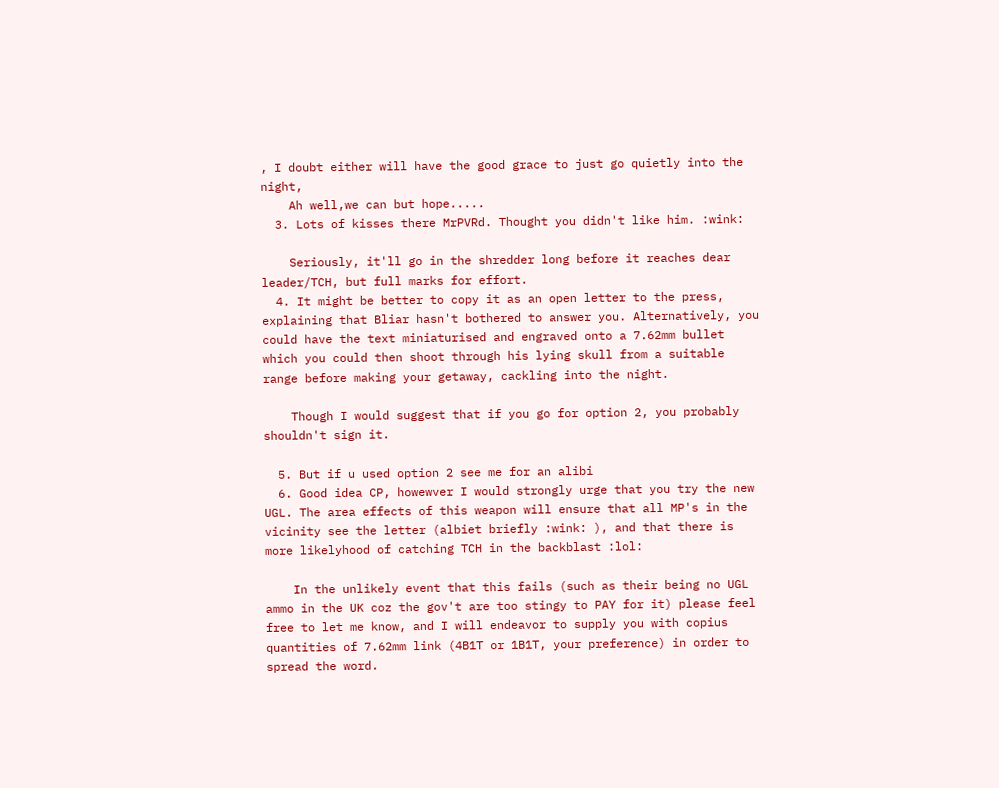, I doubt either will have the good grace to just go quietly into the night,
    Ah well,we can but hope.....
  3. Lots of kisses there MrPVRd. Thought you didn't like him. :wink:

    Seriously, it'll go in the shredder long before it reaches dear leader/TCH, but full marks for effort.
  4. It might be better to copy it as an open letter to the press, explaining that Bliar hasn't bothered to answer you. Alternatively, you could have the text miniaturised and engraved onto a 7.62mm bullet which you could then shoot through his lying skull from a suitable range before making your getaway, cackling into the night.

    Though I would suggest that if you go for option 2, you probably shouldn't sign it.

  5. But if u used option 2 see me for an alibi
  6. Good idea CP, howewver I would strongly urge that you try the new UGL. The area effects of this weapon will ensure that all MP's in the vicinity see the letter (albiet briefly :wink: ), and that there is more likelyhood of catching TCH in the backblast :lol:

    In the unlikely event that this fails (such as their being no UGL ammo in the UK coz the gov't are too stingy to PAY for it) please feel free to let me know, and I will endeavor to supply you with copius quantities of 7.62mm link (4B1T or 1B1T, your preference) in order to spread the word.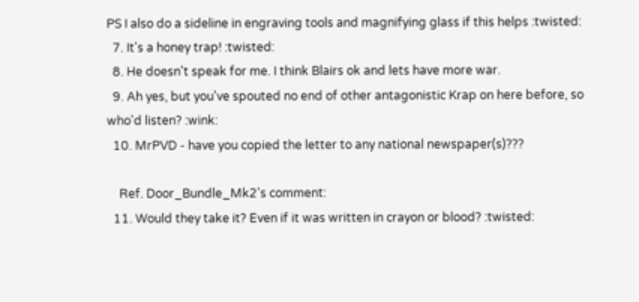PS I also do a sideline in engraving tools and magnifying glass if this helps :twisted:
  7. It's a honey trap! :twisted:
  8. He doesn't speak for me. I think Blairs ok and lets have more war.
  9. Ah yes, but you've spouted no end of other antagonistic Krap on here before, so who'd listen? :wink:
  10. MrPVD - have you copied the letter to any national newspaper(s)???

    Ref. Door_Bundle_Mk2's comment:
  11. Would they take it? Even if it was written in crayon or blood? :twisted: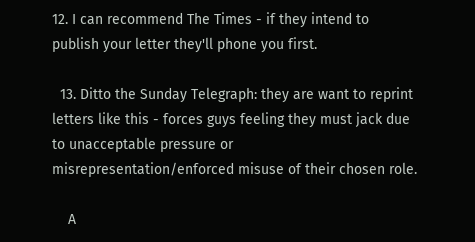12. I can recommend The Times - if they intend to publish your letter they'll phone you first.

  13. Ditto the Sunday Telegraph: they are want to reprint letters like this - forces guys feeling they must jack due to unacceptable pressure or misrepresentation/enforced misuse of their chosen role.

    A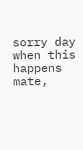sorry day when this happens mate,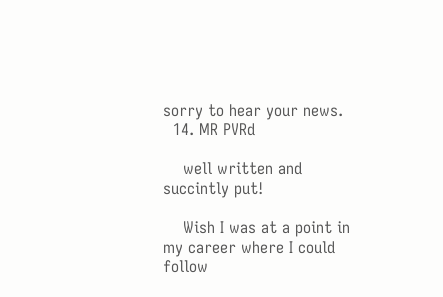sorry to hear your news.
  14. MR PVRd

    well written and succintly put!

    Wish I was at a point in my career where I could follow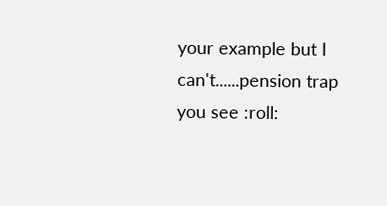your example but I can't......pension trap you see :roll: